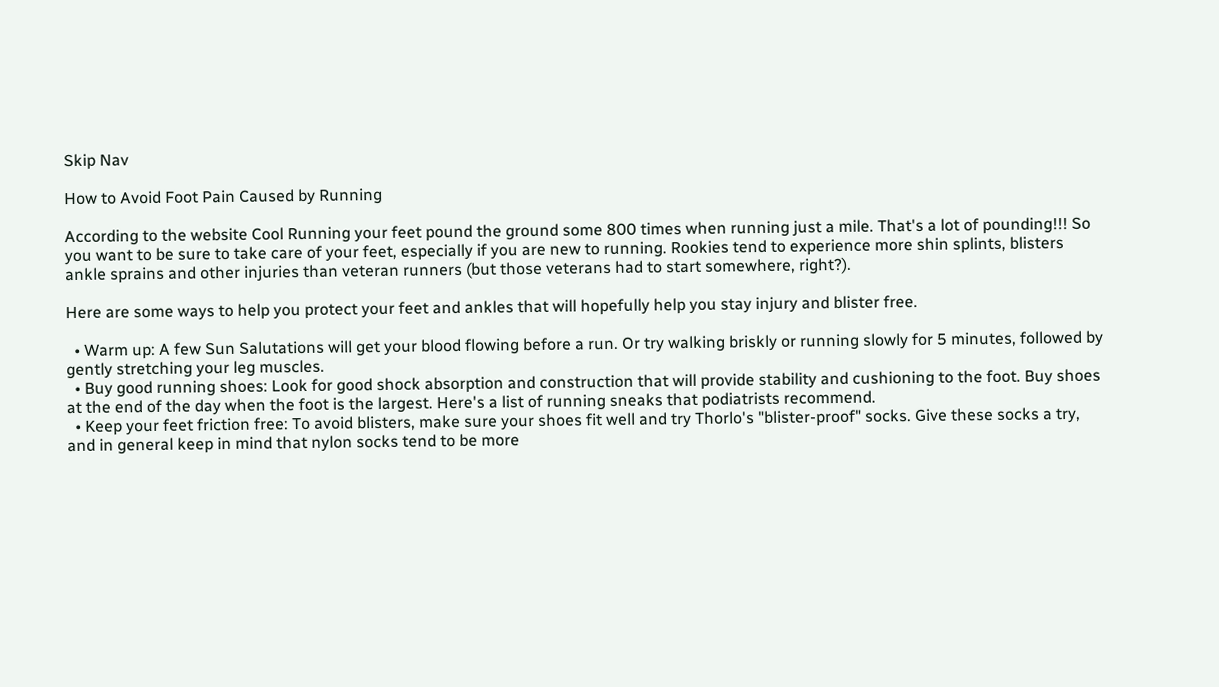Skip Nav

How to Avoid Foot Pain Caused by Running

According to the website Cool Running your feet pound the ground some 800 times when running just a mile. That's a lot of pounding!!! So you want to be sure to take care of your feet, especially if you are new to running. Rookies tend to experience more shin splints, blisters ankle sprains and other injuries than veteran runners (but those veterans had to start somewhere, right?).

Here are some ways to help you protect your feet and ankles that will hopefully help you stay injury and blister free.

  • Warm up: A few Sun Salutations will get your blood flowing before a run. Or try walking briskly or running slowly for 5 minutes, followed by gently stretching your leg muscles.
  • Buy good running shoes: Look for good shock absorption and construction that will provide stability and cushioning to the foot. Buy shoes at the end of the day when the foot is the largest. Here's a list of running sneaks that podiatrists recommend.
  • Keep your feet friction free: To avoid blisters, make sure your shoes fit well and try Thorlo's "blister-proof" socks. Give these socks a try, and in general keep in mind that nylon socks tend to be more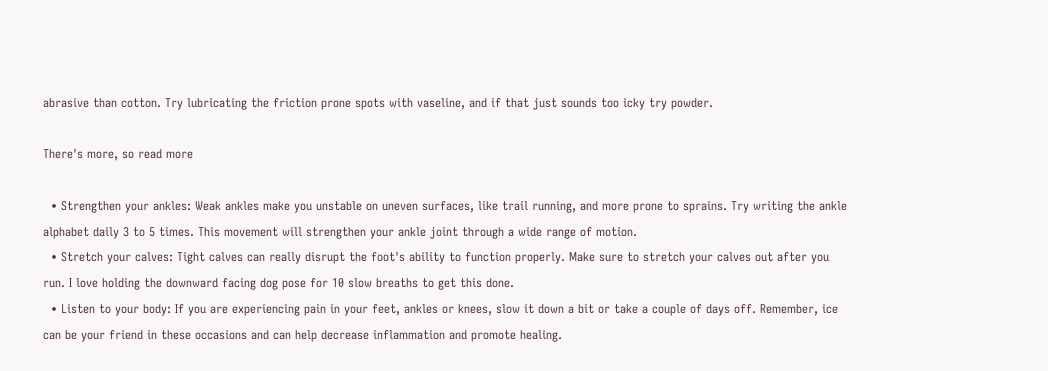abrasive than cotton. Try lubricating the friction prone spots with vaseline, and if that just sounds too icky try powder.

There's more, so read more

  • Strengthen your ankles: Weak ankles make you unstable on uneven surfaces, like trail running, and more prone to sprains. Try writing the ankle alphabet daily 3 to 5 times. This movement will strengthen your ankle joint through a wide range of motion.
  • Stretch your calves: Tight calves can really disrupt the foot's ability to function properly. Make sure to stretch your calves out after you run. I love holding the downward facing dog pose for 10 slow breaths to get this done.
  • Listen to your body: If you are experiencing pain in your feet, ankles or knees, slow it down a bit or take a couple of days off. Remember, ice can be your friend in these occasions and can help decrease inflammation and promote healing.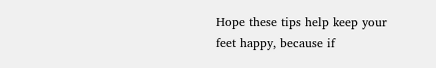Hope these tips help keep your feet happy, because if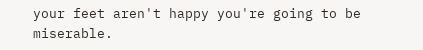your feet aren't happy you're going to be miserable.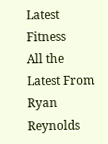Latest Fitness
All the Latest From Ryan Reynolds